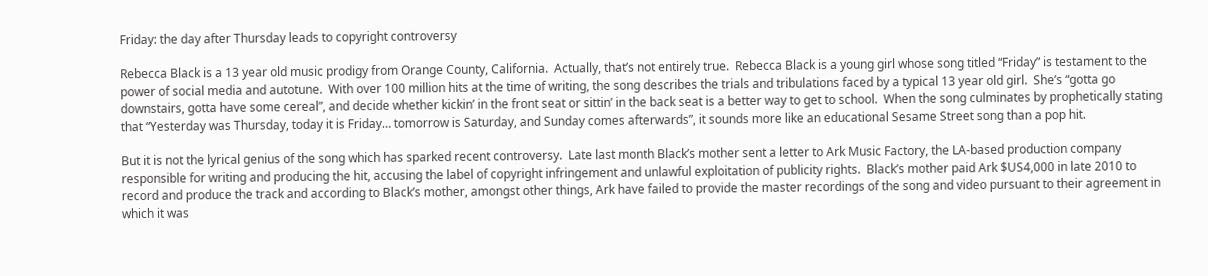Friday: the day after Thursday leads to copyright controversy

Rebecca Black is a 13 year old music prodigy from Orange County, California.  Actually, that’s not entirely true.  Rebecca Black is a young girl whose song titled “Friday” is testament to the power of social media and autotune.  With over 100 million hits at the time of writing, the song describes the trials and tribulations faced by a typical 13 year old girl.  She’s “gotta go downstairs, gotta have some cereal”, and decide whether kickin’ in the front seat or sittin’ in the back seat is a better way to get to school.  When the song culminates by prophetically stating that “Yesterday was Thursday, today it is Friday… tomorrow is Saturday, and Sunday comes afterwards”, it sounds more like an educational Sesame Street song than a pop hit.

But it is not the lyrical genius of the song which has sparked recent controversy.  Late last month Black’s mother sent a letter to Ark Music Factory, the LA-based production company responsible for writing and producing the hit, accusing the label of copyright infringement and unlawful exploitation of publicity rights.  Black’s mother paid Ark $US4,000 in late 2010 to record and produce the track and according to Black’s mother, amongst other things, Ark have failed to provide the master recordings of the song and video pursuant to their agreement in which it was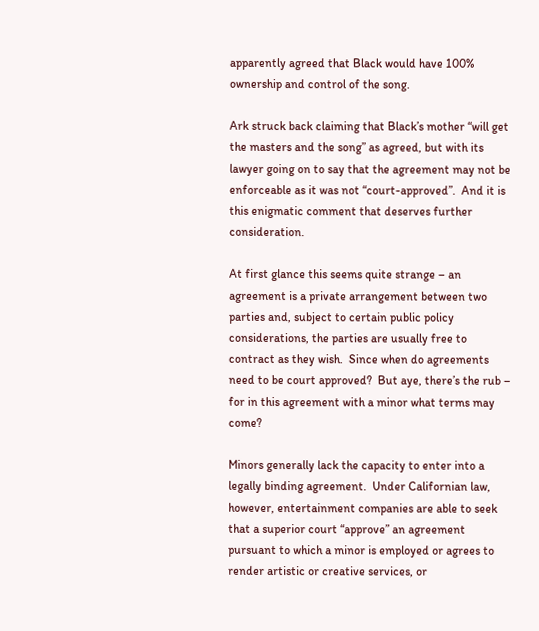apparently agreed that Black would have 100% ownership and control of the song.

Ark struck back claiming that Black’s mother “will get the masters and the song” as agreed, but with its lawyer going on to say that the agreement may not be enforceable as it was not “court-approved”.  And it is this enigmatic comment that deserves further consideration.

At first glance this seems quite strange – an agreement is a private arrangement between two parties and, subject to certain public policy considerations, the parties are usually free to contract as they wish.  Since when do agreements need to be court approved?  But aye, there’s the rub – for in this agreement with a minor what terms may come?

Minors generally lack the capacity to enter into a legally binding agreement.  Under Californian law, however, entertainment companies are able to seek that a superior court “approve” an agreement pursuant to which a minor is employed or agrees to render artistic or creative services, or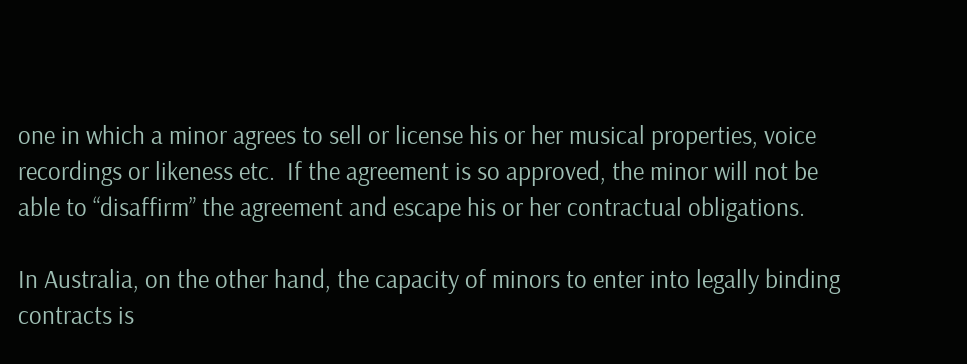one in which a minor agrees to sell or license his or her musical properties, voice recordings or likeness etc.  If the agreement is so approved, the minor will not be able to “disaffirm” the agreement and escape his or her contractual obligations.

In Australia, on the other hand, the capacity of minors to enter into legally binding contracts is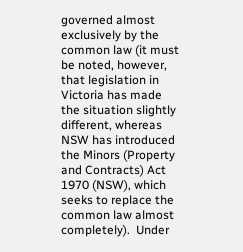governed almost exclusively by the common law (it must be noted, however, that legislation in Victoria has made the situation slightly different, whereas NSW has introduced the Minors (Property and Contracts) Act 1970 (NSW), which seeks to replace the common law almost completely).  Under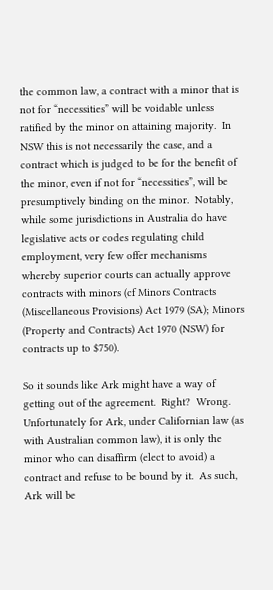the common law, a contract with a minor that is not for “necessities” will be voidable unless ratified by the minor on attaining majority.  In NSW this is not necessarily the case, and a contract which is judged to be for the benefit of the minor, even if not for “necessities”, will be presumptively binding on the minor.  Notably, while some jurisdictions in Australia do have legislative acts or codes regulating child employment, very few offer mechanisms whereby superior courts can actually approve contracts with minors (cf Minors Contracts (Miscellaneous Provisions) Act 1979 (SA); Minors (Property and Contracts) Act 1970 (NSW) for contracts up to $750).

So it sounds like Ark might have a way of getting out of the agreement.  Right?  Wrong.  Unfortunately for Ark, under Californian law (as with Australian common law), it is only the minor who can disaffirm (elect to avoid) a contract and refuse to be bound by it.  As such, Ark will be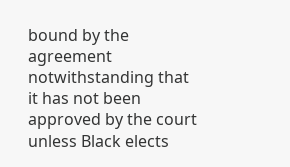bound by the agreement notwithstanding that it has not been approved by the court unless Black elects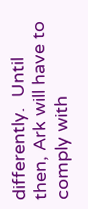differently.  Until then, Ark will have to comply with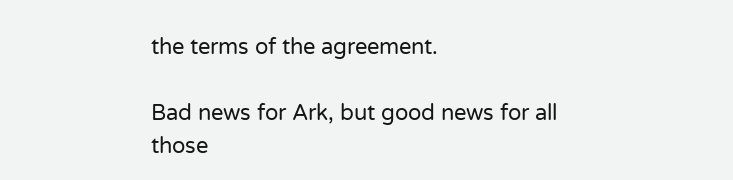the terms of the agreement.

Bad news for Ark, but good news for all those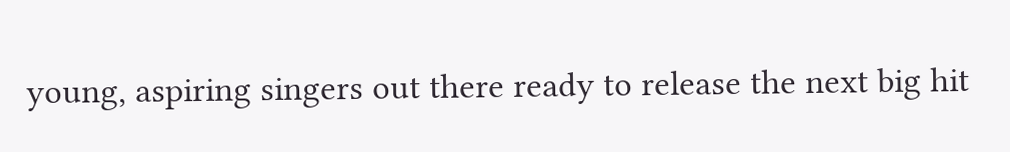young, aspiring singers out there ready to release the next big hit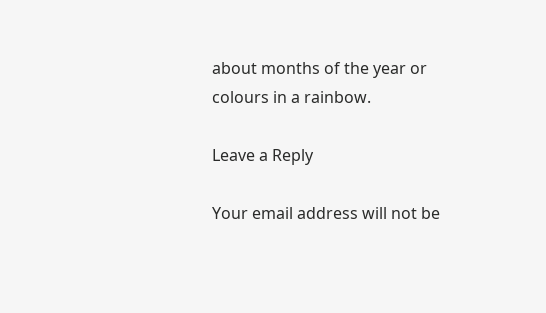about months of the year or colours in a rainbow.

Leave a Reply

Your email address will not be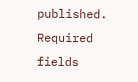published. Required fields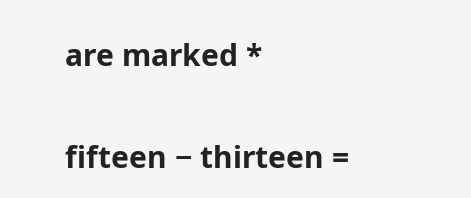are marked *

fifteen − thirteen =